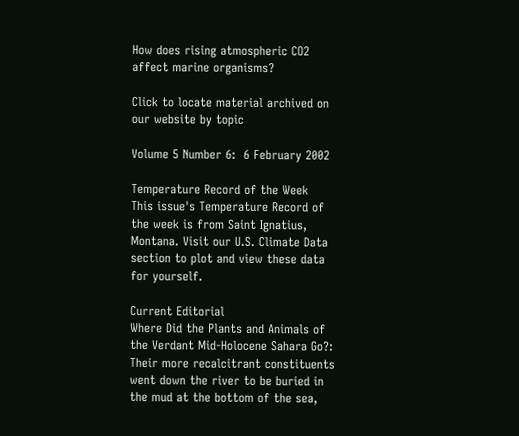How does rising atmospheric CO2 affect marine organisms?

Click to locate material archived on our website by topic

Volume 5 Number 6:  6 February 2002

Temperature Record of the Week
This issue's Temperature Record of the week is from Saint Ignatius, Montana. Visit our U.S. Climate Data section to plot and view these data for yourself.

Current Editorial
Where Did the Plants and Animals of the Verdant Mid-Holocene Sahara Go?: Their more recalcitrant constituents went down the river to be buried in the mud at the bottom of the sea,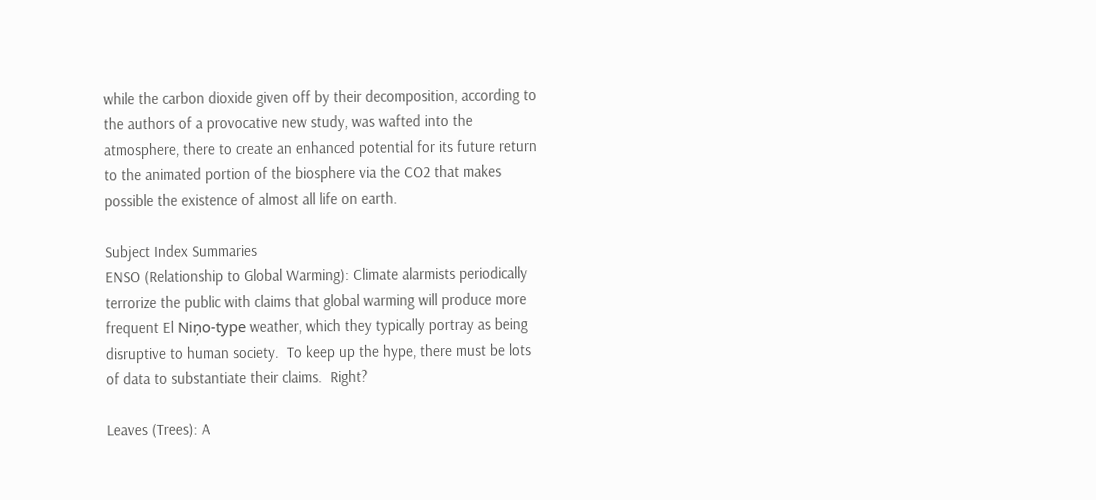while the carbon dioxide given off by their decomposition, according to the authors of a provocative new study, was wafted into the atmosphere, there to create an enhanced potential for its future return to the animated portion of the biosphere via the CO2 that makes possible the existence of almost all life on earth.

Subject Index Summaries
ENSO (Relationship to Global Warming): Climate alarmists periodically terrorize the public with claims that global warming will produce more frequent El Niņo-type weather, which they typically portray as being disruptive to human society.  To keep up the hype, there must be lots of data to substantiate their claims.  Right?

Leaves (Trees): A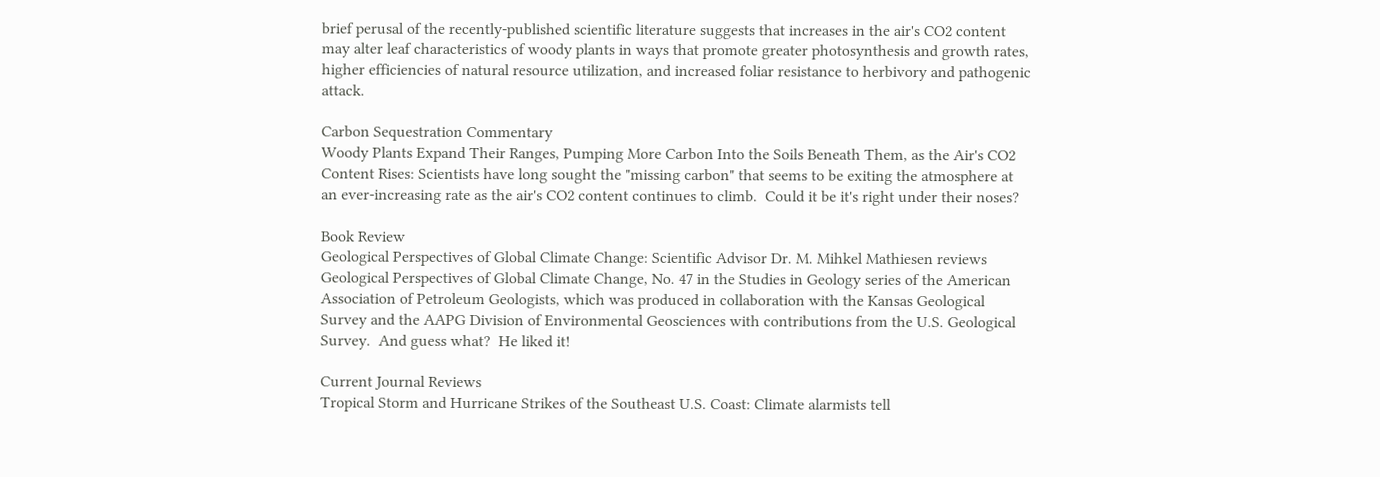brief perusal of the recently-published scientific literature suggests that increases in the air's CO2 content may alter leaf characteristics of woody plants in ways that promote greater photosynthesis and growth rates, higher efficiencies of natural resource utilization, and increased foliar resistance to herbivory and pathogenic attack.

Carbon Sequestration Commentary
Woody Plants Expand Their Ranges, Pumping More Carbon Into the Soils Beneath Them, as the Air's CO2 Content Rises: Scientists have long sought the "missing carbon" that seems to be exiting the atmosphere at an ever-increasing rate as the air's CO2 content continues to climb.  Could it be it's right under their noses?

Book Review
Geological Perspectives of Global Climate Change: Scientific Advisor Dr. M. Mihkel Mathiesen reviews Geological Perspectives of Global Climate Change, No. 47 in the Studies in Geology series of the American Association of Petroleum Geologists, which was produced in collaboration with the Kansas Geological Survey and the AAPG Division of Environmental Geosciences with contributions from the U.S. Geological Survey.  And guess what?  He liked it!

Current Journal Reviews
Tropical Storm and Hurricane Strikes of the Southeast U.S. Coast: Climate alarmists tell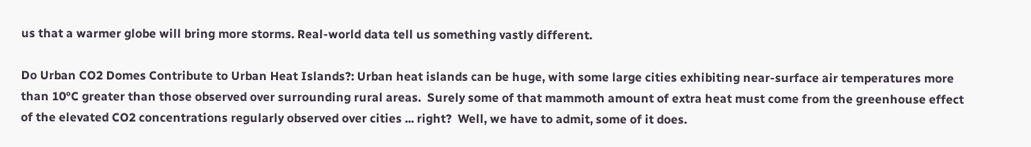us that a warmer globe will bring more storms. Real-world data tell us something vastly different.

Do Urban CO2 Domes Contribute to Urban Heat Islands?: Urban heat islands can be huge, with some large cities exhibiting near-surface air temperatures more than 10°C greater than those observed over surrounding rural areas.  Surely some of that mammoth amount of extra heat must come from the greenhouse effect of the elevated CO2 concentrations regularly observed over cities ... right?  Well, we have to admit, some of it does.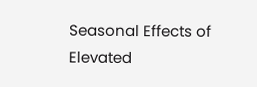Seasonal Effects of Elevated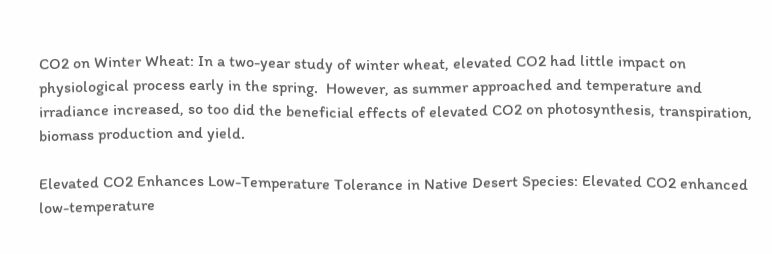CO2 on Winter Wheat: In a two-year study of winter wheat, elevated CO2 had little impact on physiological process early in the spring.  However, as summer approached and temperature and irradiance increased, so too did the beneficial effects of elevated CO2 on photosynthesis, transpiration, biomass production and yield.

Elevated CO2 Enhances Low-Temperature Tolerance in Native Desert Species: Elevated CO2 enhanced low-temperature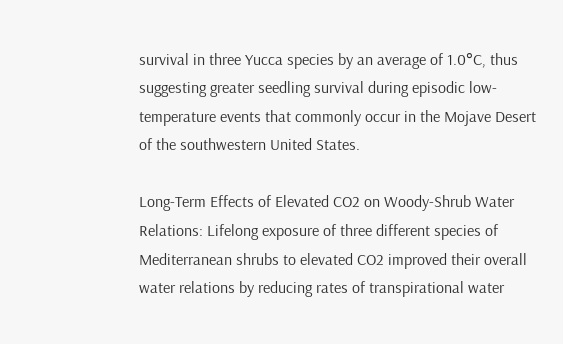survival in three Yucca species by an average of 1.0°C, thus suggesting greater seedling survival during episodic low-temperature events that commonly occur in the Mojave Desert of the southwestern United States.

Long-Term Effects of Elevated CO2 on Woody-Shrub Water Relations: Lifelong exposure of three different species of Mediterranean shrubs to elevated CO2 improved their overall water relations by reducing rates of transpirational water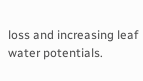loss and increasing leaf water potentials.